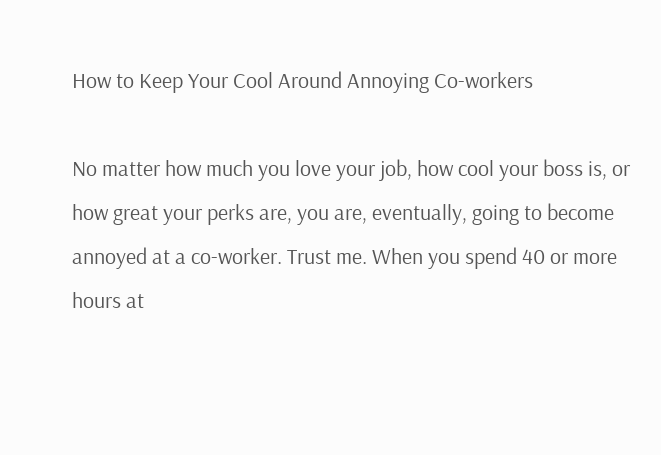How to Keep Your Cool Around Annoying Co-workers

No matter how much you love your job, how cool your boss is, or how great your perks are, you are, eventually, going to become annoyed at a co-worker. Trust me. When you spend 40 or more hours at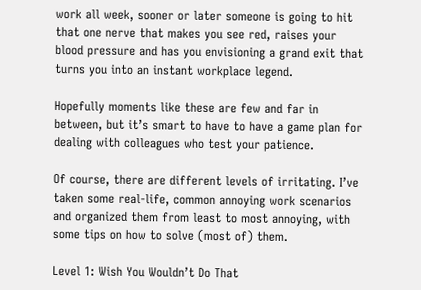work all week, sooner or later someone is going to hit that one nerve that makes you see red, raises your blood pressure and has you envisioning a grand exit that turns you into an instant workplace legend.

Hopefully moments like these are few and far in between, but it’s smart to have to have a game plan for dealing with colleagues who test your patience.

Of course, there are different levels of irritating. I’ve taken some real-life, common annoying work scenarios and organized them from least to most annoying, with some tips on how to solve (most of) them.

Level 1: Wish You Wouldn’t Do That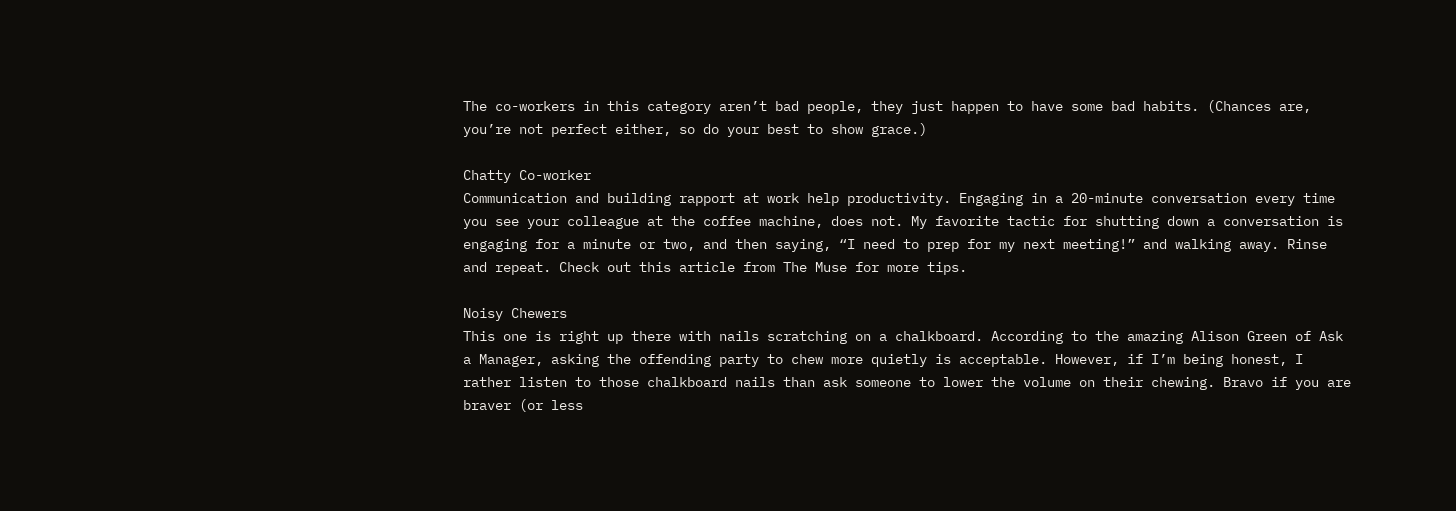The co-workers in this category aren’t bad people, they just happen to have some bad habits. (Chances are, you’re not perfect either, so do your best to show grace.)

Chatty Co-worker
Communication and building rapport at work help productivity. Engaging in a 20-minute conversation every time you see your colleague at the coffee machine, does not. My favorite tactic for shutting down a conversation is engaging for a minute or two, and then saying, “I need to prep for my next meeting!” and walking away. Rinse and repeat. Check out this article from The Muse for more tips.

Noisy Chewers
This one is right up there with nails scratching on a chalkboard. According to the amazing Alison Green of Ask a Manager, asking the offending party to chew more quietly is acceptable. However, if I’m being honest, I rather listen to those chalkboard nails than ask someone to lower the volume on their chewing. Bravo if you are braver (or less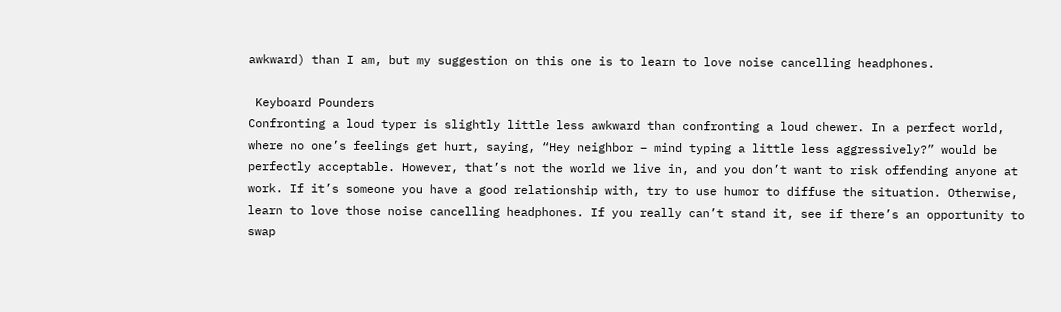awkward) than I am, but my suggestion on this one is to learn to love noise cancelling headphones.

 Keyboard Pounders
Confronting a loud typer is slightly little less awkward than confronting a loud chewer. In a perfect world, where no one’s feelings get hurt, saying, “Hey neighbor – mind typing a little less aggressively?” would be perfectly acceptable. However, that’s not the world we live in, and you don’t want to risk offending anyone at work. If it’s someone you have a good relationship with, try to use humor to diffuse the situation. Otherwise, learn to love those noise cancelling headphones. If you really can’t stand it, see if there’s an opportunity to swap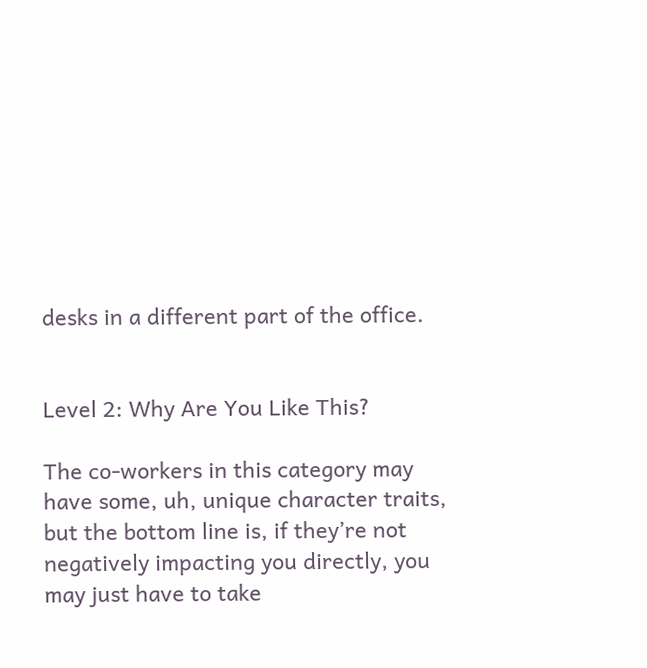desks in a different part of the office.


Level 2: Why Are You Like This?

The co-workers in this category may have some, uh, unique character traits, but the bottom line is, if they’re not negatively impacting you directly, you may just have to take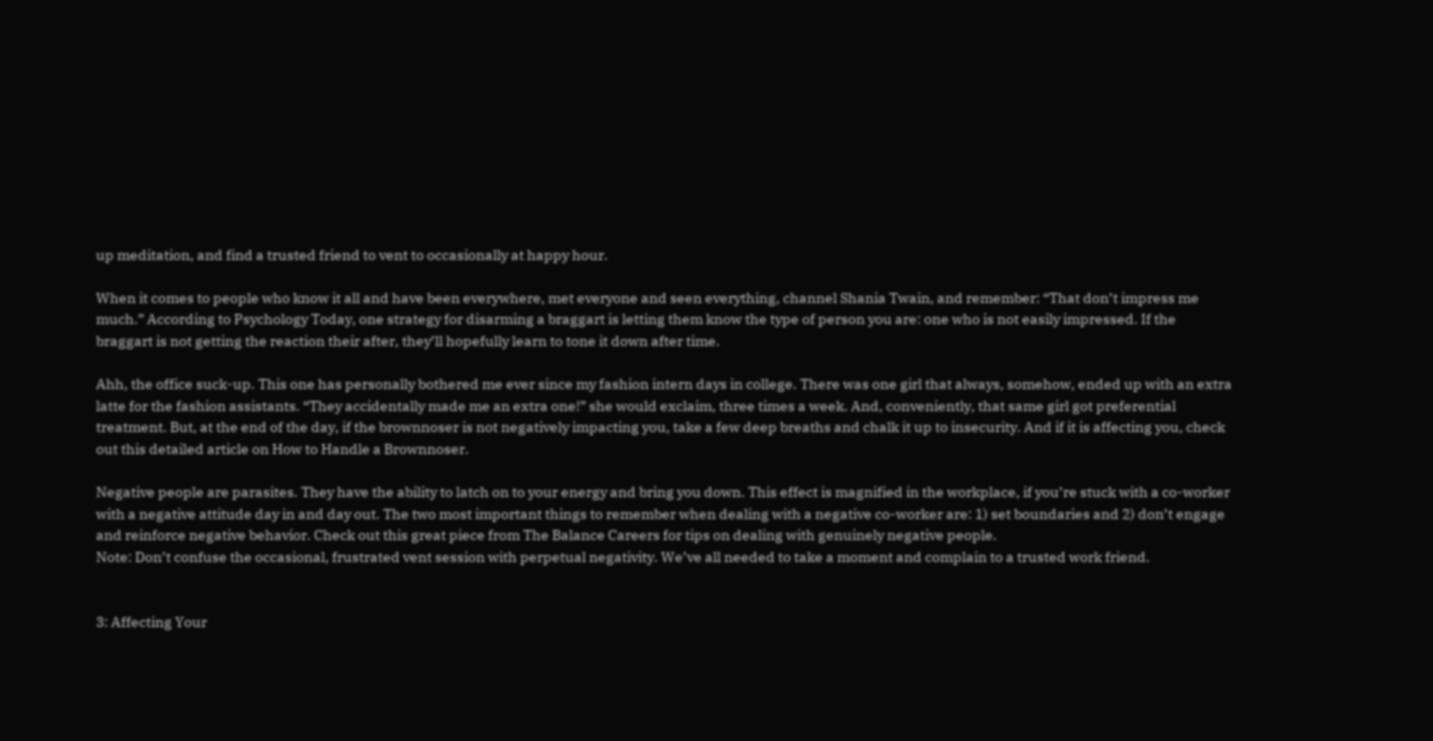up meditation, and find a trusted friend to vent to occasionally at happy hour.

When it comes to people who know it all and have been everywhere, met everyone and seen everything, channel Shania Twain, and remember: “That don’t impress me much.” According to Psychology Today, one strategy for disarming a braggart is letting them know the type of person you are: one who is not easily impressed. If the braggart is not getting the reaction their after, they’ll hopefully learn to tone it down after time.

Ahh, the office suck-up. This one has personally bothered me ever since my fashion intern days in college. There was one girl that always, somehow, ended up with an extra latte for the fashion assistants. “They accidentally made me an extra one!” she would exclaim, three times a week. And, conveniently, that same girl got preferential treatment. But, at the end of the day, if the brownnoser is not negatively impacting you, take a few deep breaths and chalk it up to insecurity. And if it is affecting you, check out this detailed article on How to Handle a Brownnoser.

Negative people are parasites. They have the ability to latch on to your energy and bring you down. This effect is magnified in the workplace, if you’re stuck with a co-worker with a negative attitude day in and day out. The two most important things to remember when dealing with a negative co-worker are: 1) set boundaries and 2) don’t engage and reinforce negative behavior. Check out this great piece from The Balance Careers for tips on dealing with genuinely negative people.
Note: Don’t confuse the occasional, frustrated vent session with perpetual negativity. We’ve all needed to take a moment and complain to a trusted work friend.


3: Affecting Your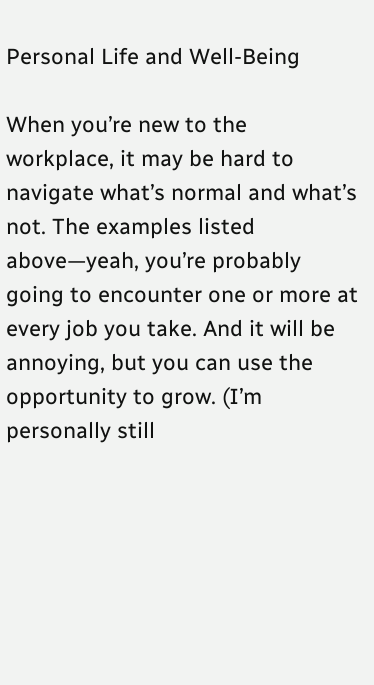Personal Life and Well-Being

When you’re new to the workplace, it may be hard to navigate what’s normal and what’s not. The examples listed above—yeah, you’re probably going to encounter one or more at every job you take. And it will be annoying, but you can use the opportunity to grow. (I’m personally still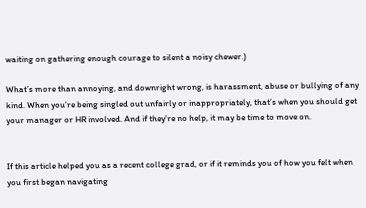waiting on gathering enough courage to silent a noisy chewer.)

What’s more than annoying, and downright wrong, is harassment, abuse or bullying of any kind. When you’re being singled out unfairly or inappropriately, that’s when you should get your manager or HR involved. And if they’re no help, it may be time to move on.


If this article helped you as a recent college grad, or if it reminds you of how you felt when you first began navigating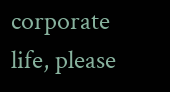corporate life, please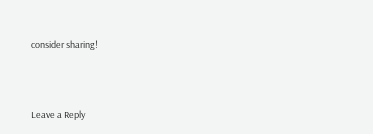consider sharing!




Leave a Reply